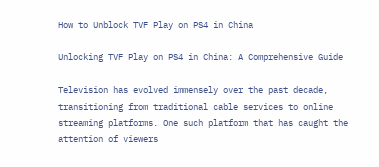How to Unblock TVF Play on PS4 in China

Unlocking TVF Play on PS4 in China: A Comprehensive Guide

Television has evolved immensely over the past decade, transitioning from traditional cable services to online streaming platforms. One such platform that has caught the attention of viewers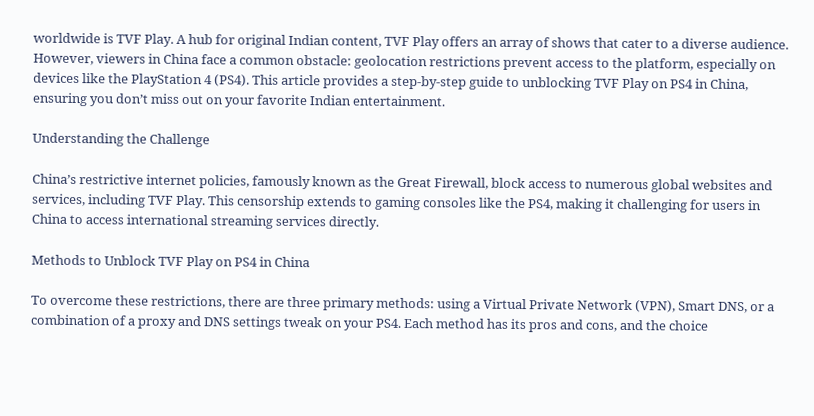worldwide is TVF Play. A hub for original Indian content, TVF Play offers an array of shows that cater to a diverse audience. However, viewers in China face a common obstacle: geolocation restrictions prevent access to the platform, especially on devices like the PlayStation 4 (PS4). This article provides a step-by-step guide to unblocking TVF Play on PS4 in China, ensuring you don’t miss out on your favorite Indian entertainment.

Understanding the Challenge

China’s restrictive internet policies, famously known as the Great Firewall, block access to numerous global websites and services, including TVF Play. This censorship extends to gaming consoles like the PS4, making it challenging for users in China to access international streaming services directly.

Methods to Unblock TVF Play on PS4 in China

To overcome these restrictions, there are three primary methods: using a Virtual Private Network (VPN), Smart DNS, or a combination of a proxy and DNS settings tweak on your PS4. Each method has its pros and cons, and the choice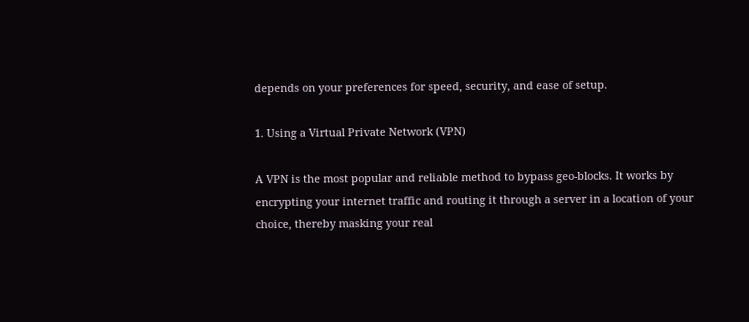depends on your preferences for speed, security, and ease of setup.

1. Using a Virtual Private Network (VPN)

A VPN is the most popular and reliable method to bypass geo-blocks. It works by encrypting your internet traffic and routing it through a server in a location of your choice, thereby masking your real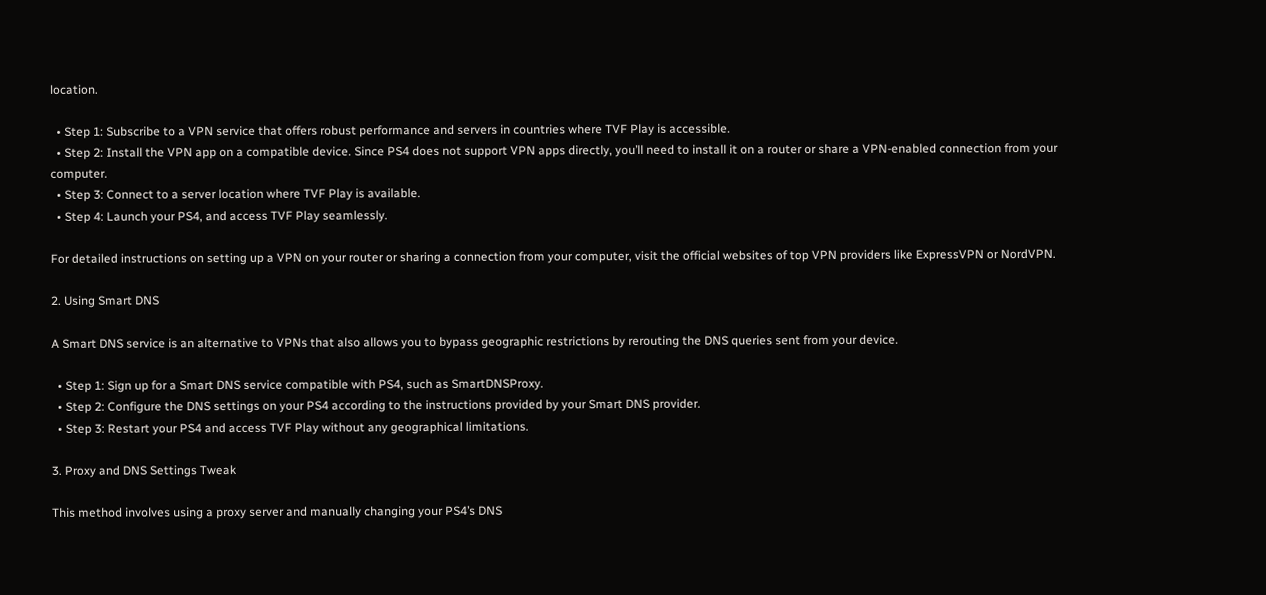location.

  • Step 1: Subscribe to a VPN service that offers robust performance and servers in countries where TVF Play is accessible.
  • Step 2: Install the VPN app on a compatible device. Since PS4 does not support VPN apps directly, you’ll need to install it on a router or share a VPN-enabled connection from your computer.
  • Step 3: Connect to a server location where TVF Play is available.
  • Step 4: Launch your PS4, and access TVF Play seamlessly.

For detailed instructions on setting up a VPN on your router or sharing a connection from your computer, visit the official websites of top VPN providers like ExpressVPN or NordVPN.

2. Using Smart DNS

A Smart DNS service is an alternative to VPNs that also allows you to bypass geographic restrictions by rerouting the DNS queries sent from your device.

  • Step 1: Sign up for a Smart DNS service compatible with PS4, such as SmartDNSProxy.
  • Step 2: Configure the DNS settings on your PS4 according to the instructions provided by your Smart DNS provider.
  • Step 3: Restart your PS4 and access TVF Play without any geographical limitations.

3. Proxy and DNS Settings Tweak

This method involves using a proxy server and manually changing your PS4’s DNS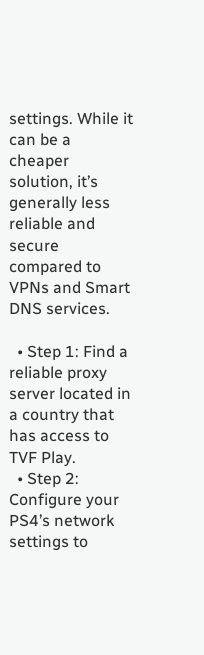settings. While it can be a cheaper solution, it’s generally less reliable and secure compared to VPNs and Smart DNS services.

  • Step 1: Find a reliable proxy server located in a country that has access to TVF Play.
  • Step 2: Configure your PS4’s network settings to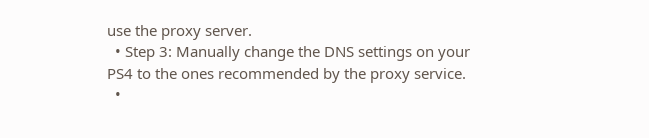use the proxy server.
  • Step 3: Manually change the DNS settings on your PS4 to the ones recommended by the proxy service.
  •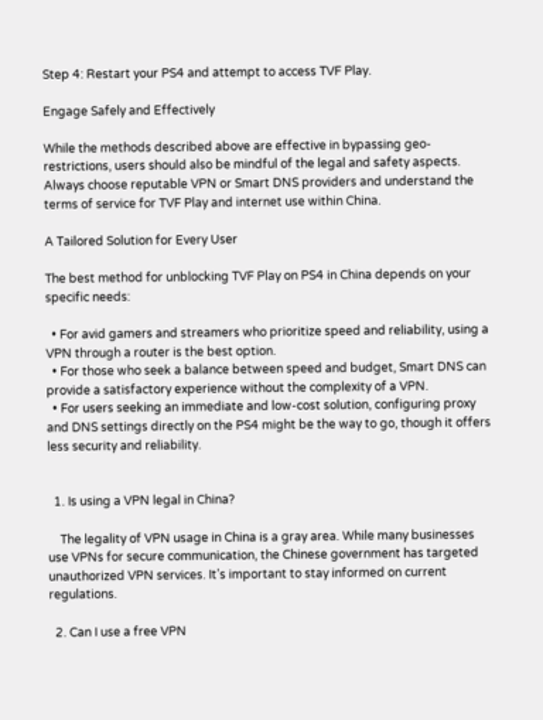Step 4: Restart your PS4 and attempt to access TVF Play.

Engage Safely and Effectively

While the methods described above are effective in bypassing geo-restrictions, users should also be mindful of the legal and safety aspects. Always choose reputable VPN or Smart DNS providers and understand the terms of service for TVF Play and internet use within China.

A Tailored Solution for Every User

The best method for unblocking TVF Play on PS4 in China depends on your specific needs:

  • For avid gamers and streamers who prioritize speed and reliability, using a VPN through a router is the best option.
  • For those who seek a balance between speed and budget, Smart DNS can provide a satisfactory experience without the complexity of a VPN.
  • For users seeking an immediate and low-cost solution, configuring proxy and DNS settings directly on the PS4 might be the way to go, though it offers less security and reliability.


  1. Is using a VPN legal in China?

    The legality of VPN usage in China is a gray area. While many businesses use VPNs for secure communication, the Chinese government has targeted unauthorized VPN services. It’s important to stay informed on current regulations.

  2. Can I use a free VPN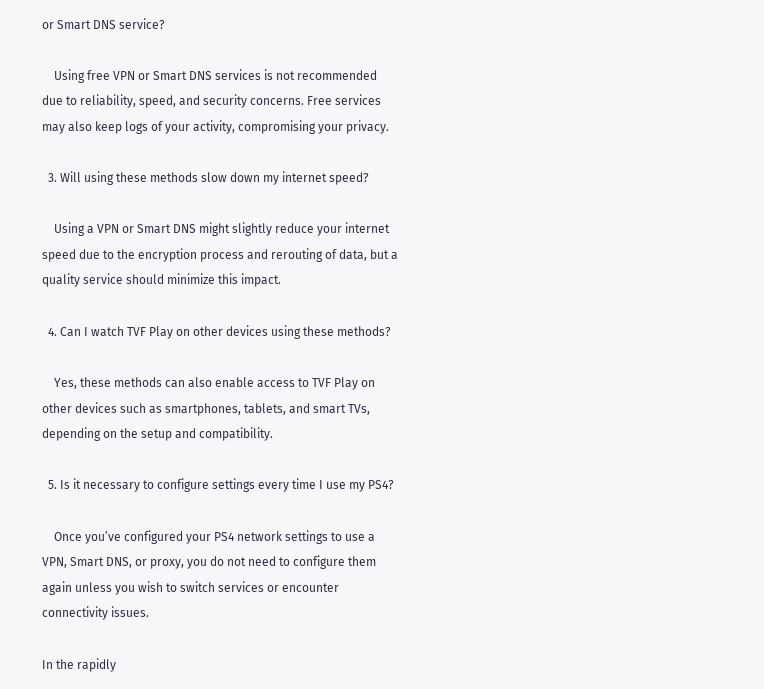or Smart DNS service?

    Using free VPN or Smart DNS services is not recommended due to reliability, speed, and security concerns. Free services may also keep logs of your activity, compromising your privacy.

  3. Will using these methods slow down my internet speed?

    Using a VPN or Smart DNS might slightly reduce your internet speed due to the encryption process and rerouting of data, but a quality service should minimize this impact.

  4. Can I watch TVF Play on other devices using these methods?

    Yes, these methods can also enable access to TVF Play on other devices such as smartphones, tablets, and smart TVs, depending on the setup and compatibility.

  5. Is it necessary to configure settings every time I use my PS4?

    Once you’ve configured your PS4 network settings to use a VPN, Smart DNS, or proxy, you do not need to configure them again unless you wish to switch services or encounter connectivity issues.

In the rapidly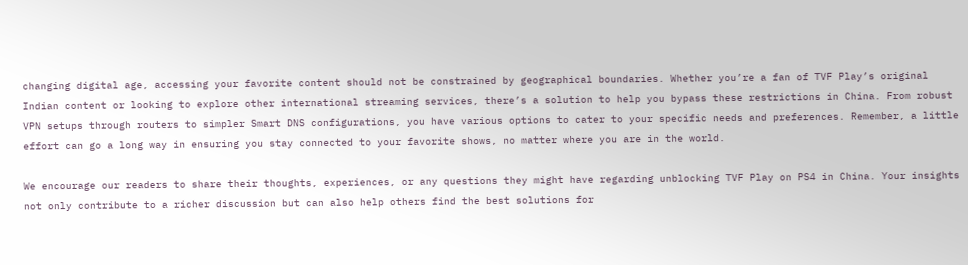changing digital age, accessing your favorite content should not be constrained by geographical boundaries. Whether you’re a fan of TVF Play’s original Indian content or looking to explore other international streaming services, there’s a solution to help you bypass these restrictions in China. From robust VPN setups through routers to simpler Smart DNS configurations, you have various options to cater to your specific needs and preferences. Remember, a little effort can go a long way in ensuring you stay connected to your favorite shows, no matter where you are in the world.

We encourage our readers to share their thoughts, experiences, or any questions they might have regarding unblocking TVF Play on PS4 in China. Your insights not only contribute to a richer discussion but can also help others find the best solutions for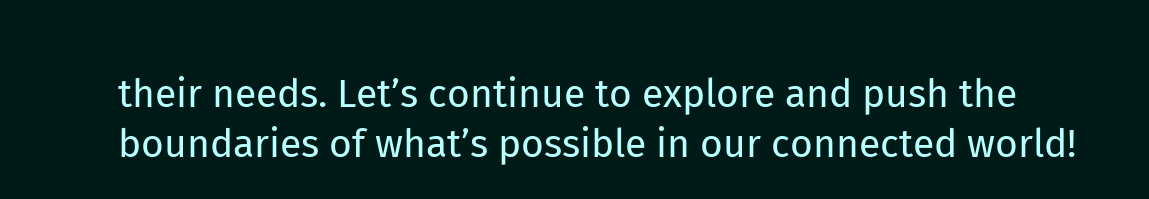their needs. Let’s continue to explore and push the boundaries of what’s possible in our connected world!